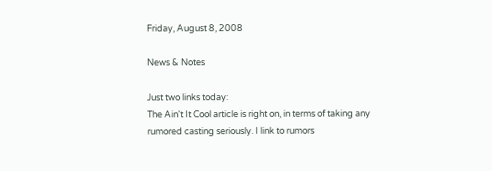Friday, August 8, 2008

News & Notes

Just two links today:
The Ain't It Cool article is right on, in terms of taking any rumored casting seriously. I link to rumors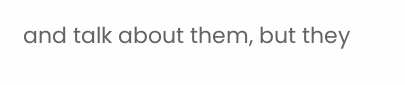and talk about them, but they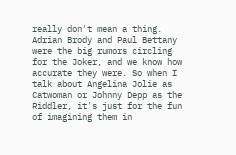really don't mean a thing. Adrian Brody and Paul Bettany were the big rumors circling for the Joker, and we know how accurate they were. So when I talk about Angelina Jolie as Catwoman or Johnny Depp as the Riddler, it's just for the fun of imagining them in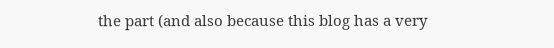the part (and also because this blog has a very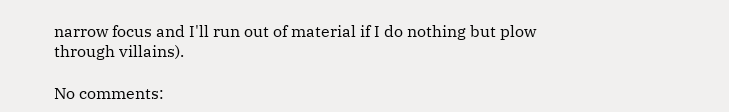narrow focus and I'll run out of material if I do nothing but plow through villains).

No comments: